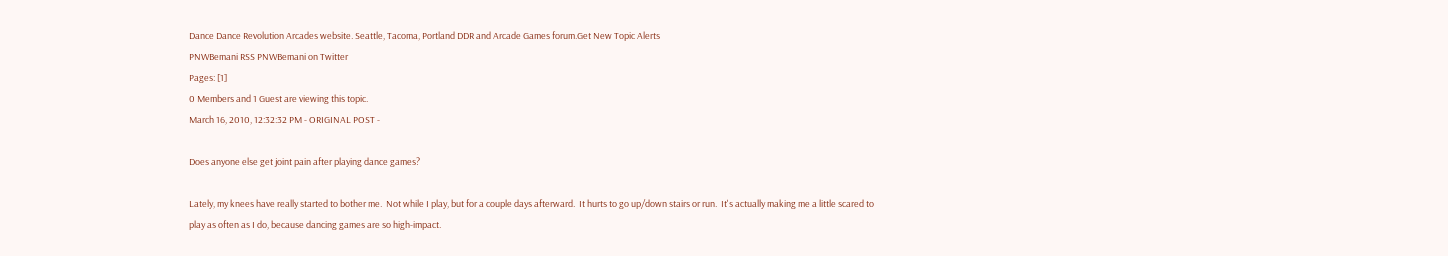Dance Dance Revolution Arcades website. Seattle, Tacoma, Portland DDR and Arcade Games forum.Get New Topic Alerts
PNWBemani RSS PNWBemani on Twitter
Pages: [1]
0 Members and 1 Guest are viewing this topic.
March 16, 2010, 12:32:32 PM - ORIGINAL POST -

Does anyone else get joint pain after playing dance games?

Lately, my knees have really started to bother me.  Not while I play, but for a couple days afterward.  It hurts to go up/down stairs or run.  It's actually making me a little scared to play as often as I do, because dancing games are so high-impact.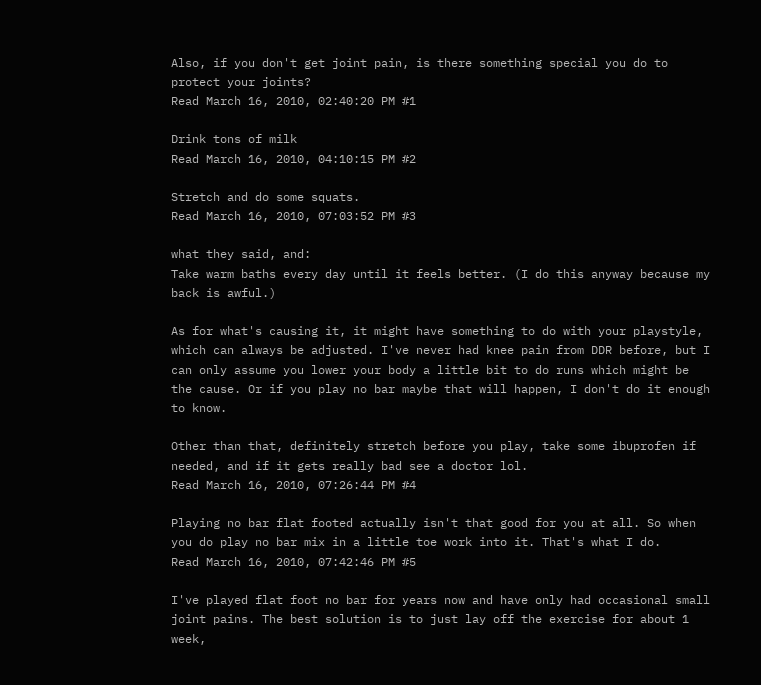Also, if you don't get joint pain, is there something special you do to protect your joints?
Read March 16, 2010, 02:40:20 PM #1

Drink tons of milk
Read March 16, 2010, 04:10:15 PM #2

Stretch and do some squats.
Read March 16, 2010, 07:03:52 PM #3

what they said, and:
Take warm baths every day until it feels better. (I do this anyway because my back is awful.)

As for what's causing it, it might have something to do with your playstyle, which can always be adjusted. I've never had knee pain from DDR before, but I can only assume you lower your body a little bit to do runs which might be the cause. Or if you play no bar maybe that will happen, I don't do it enough to know.

Other than that, definitely stretch before you play, take some ibuprofen if needed, and if it gets really bad see a doctor lol.
Read March 16, 2010, 07:26:44 PM #4

Playing no bar flat footed actually isn't that good for you at all. So when you do play no bar mix in a little toe work into it. That's what I do.
Read March 16, 2010, 07:42:46 PM #5

I've played flat foot no bar for years now and have only had occasional small joint pains. The best solution is to just lay off the exercise for about 1 week,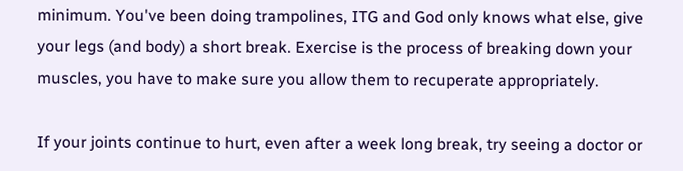minimum. You've been doing trampolines, ITG and God only knows what else, give your legs (and body) a short break. Exercise is the process of breaking down your muscles, you have to make sure you allow them to recuperate appropriately.

If your joints continue to hurt, even after a week long break, try seeing a doctor or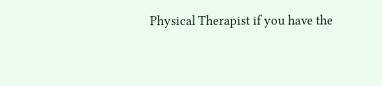Physical Therapist if you have the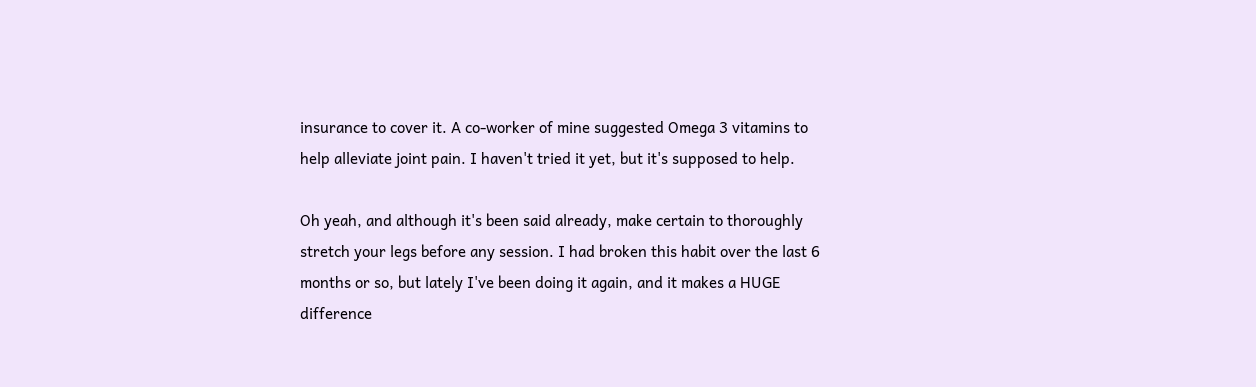insurance to cover it. A co-worker of mine suggested Omega 3 vitamins to help alleviate joint pain. I haven't tried it yet, but it's supposed to help.

Oh yeah, and although it's been said already, make certain to thoroughly stretch your legs before any session. I had broken this habit over the last 6 months or so, but lately I've been doing it again, and it makes a HUGE difference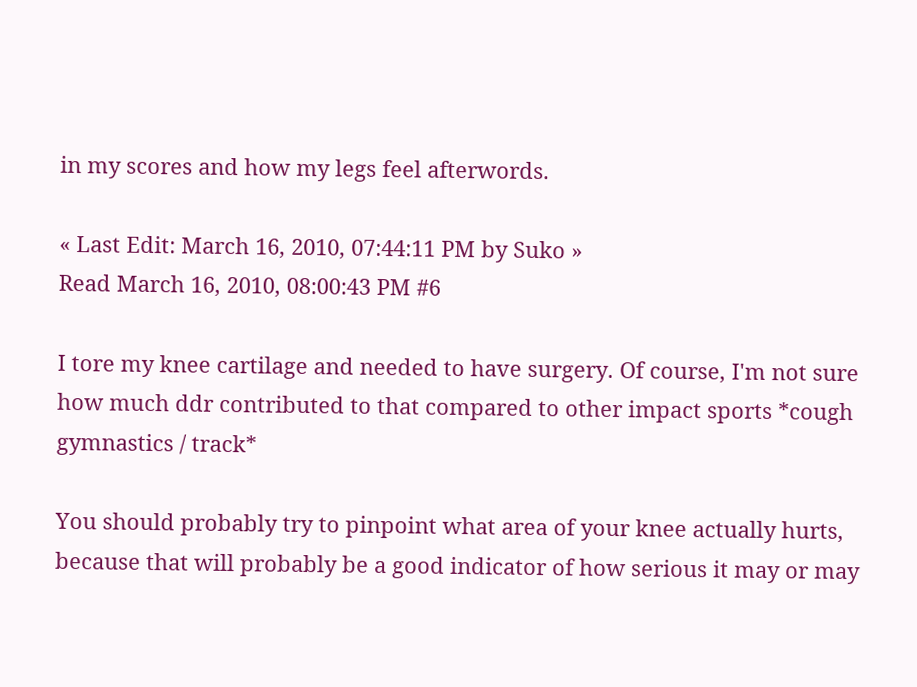in my scores and how my legs feel afterwords.

« Last Edit: March 16, 2010, 07:44:11 PM by Suko »
Read March 16, 2010, 08:00:43 PM #6

I tore my knee cartilage and needed to have surgery. Of course, I'm not sure how much ddr contributed to that compared to other impact sports *cough gymnastics / track*

You should probably try to pinpoint what area of your knee actually hurts, because that will probably be a good indicator of how serious it may or may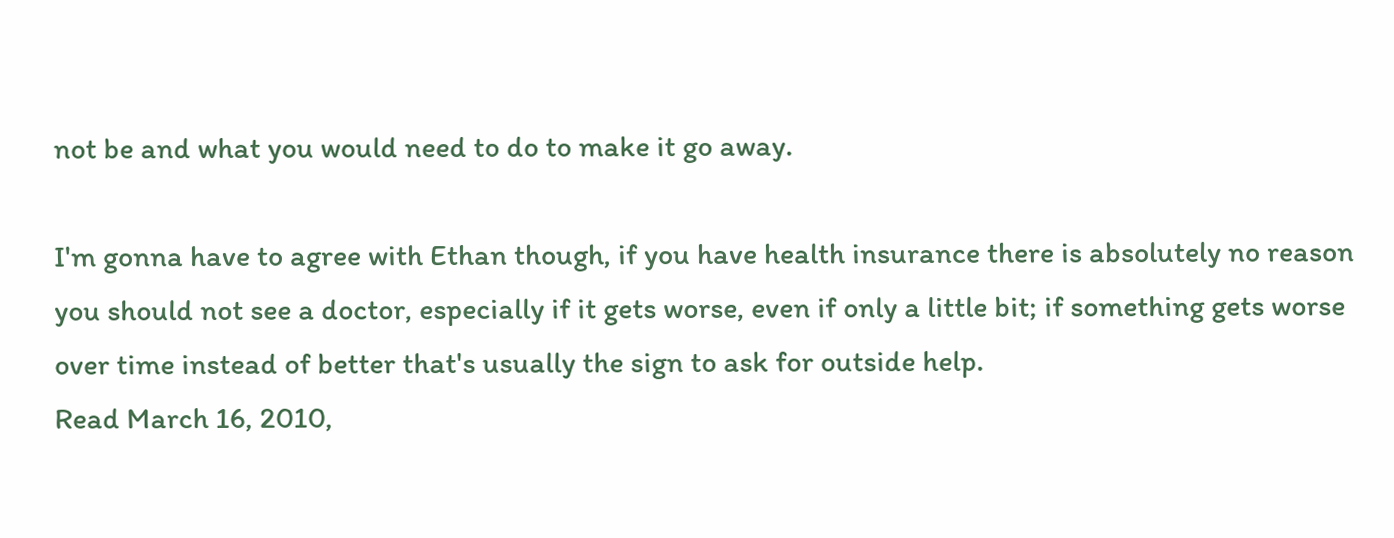not be and what you would need to do to make it go away.

I'm gonna have to agree with Ethan though, if you have health insurance there is absolutely no reason you should not see a doctor, especially if it gets worse, even if only a little bit; if something gets worse over time instead of better that's usually the sign to ask for outside help.
Read March 16, 2010,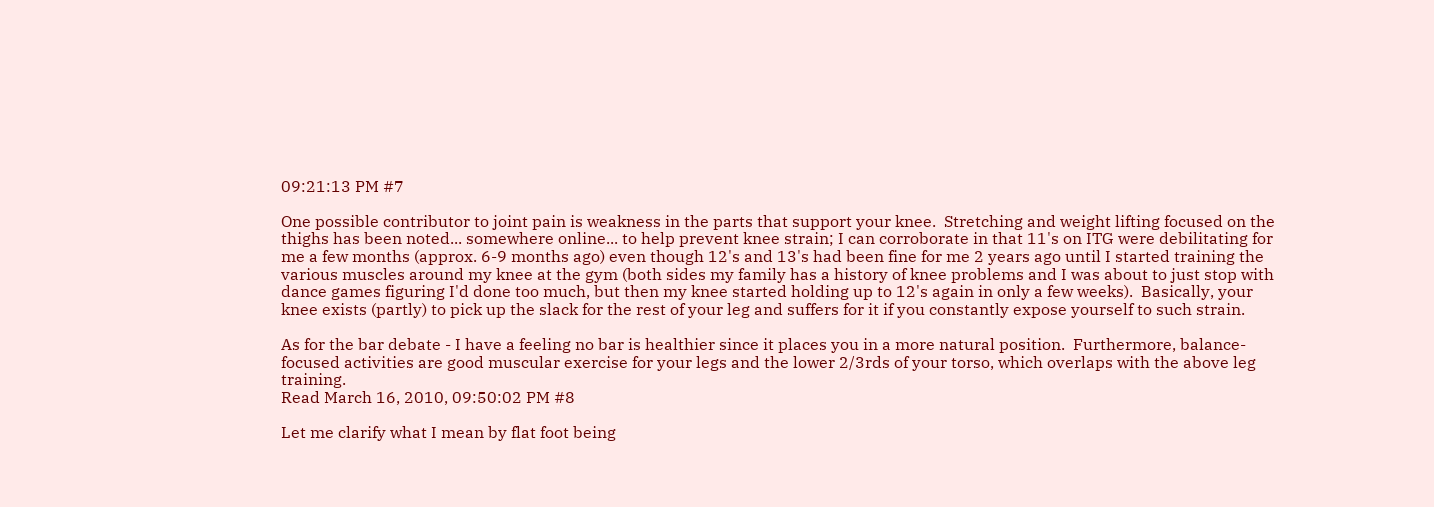09:21:13 PM #7

One possible contributor to joint pain is weakness in the parts that support your knee.  Stretching and weight lifting focused on the thighs has been noted... somewhere online... to help prevent knee strain; I can corroborate in that 11's on ITG were debilitating for me a few months (approx. 6-9 months ago) even though 12's and 13's had been fine for me 2 years ago until I started training the various muscles around my knee at the gym (both sides my family has a history of knee problems and I was about to just stop with dance games figuring I'd done too much, but then my knee started holding up to 12's again in only a few weeks).  Basically, your knee exists (partly) to pick up the slack for the rest of your leg and suffers for it if you constantly expose yourself to such strain.

As for the bar debate - I have a feeling no bar is healthier since it places you in a more natural position.  Furthermore, balance-focused activities are good muscular exercise for your legs and the lower 2/3rds of your torso, which overlaps with the above leg training.
Read March 16, 2010, 09:50:02 PM #8

Let me clarify what I mean by flat foot being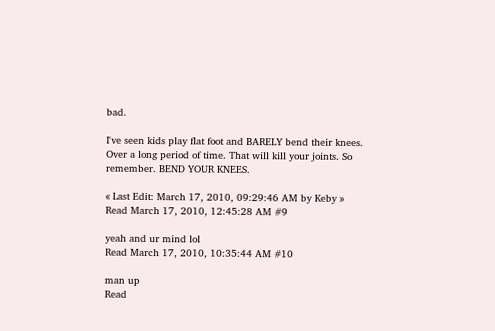bad.

I've seen kids play flat foot and BARELY bend their knees. Over a long period of time. That will kill your joints. So remember. BEND YOUR KNEES.

« Last Edit: March 17, 2010, 09:29:46 AM by Keby »
Read March 17, 2010, 12:45:28 AM #9

yeah and ur mind lol
Read March 17, 2010, 10:35:44 AM #10

man up
Read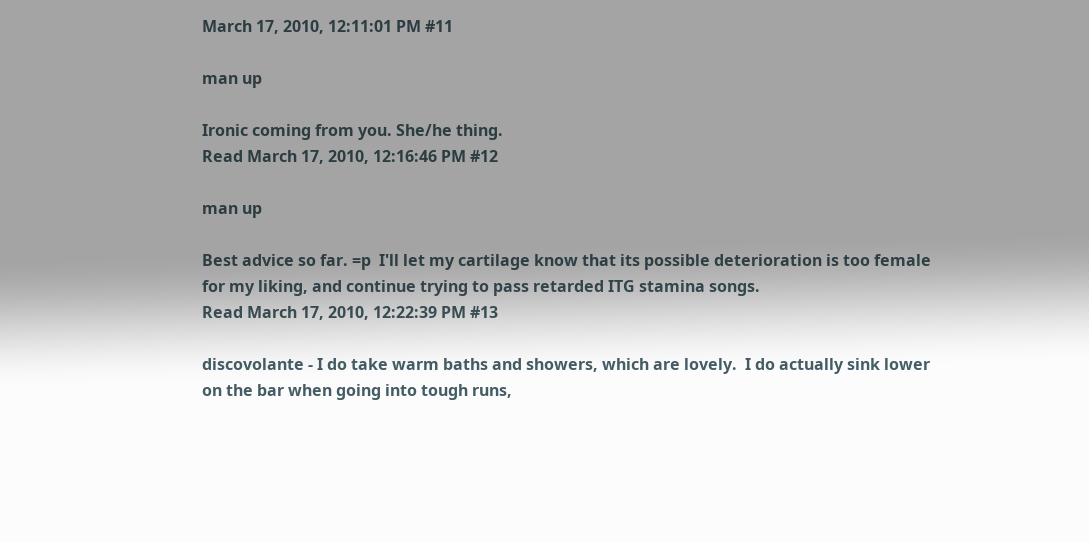March 17, 2010, 12:11:01 PM #11

man up

Ironic coming from you. She/he thing.
Read March 17, 2010, 12:16:46 PM #12

man up

Best advice so far. =p  I'll let my cartilage know that its possible deterioration is too female for my liking, and continue trying to pass retarded ITG stamina songs.
Read March 17, 2010, 12:22:39 PM #13

discovolante - I do take warm baths and showers, which are lovely.  I do actually sink lower on the bar when going into tough runs,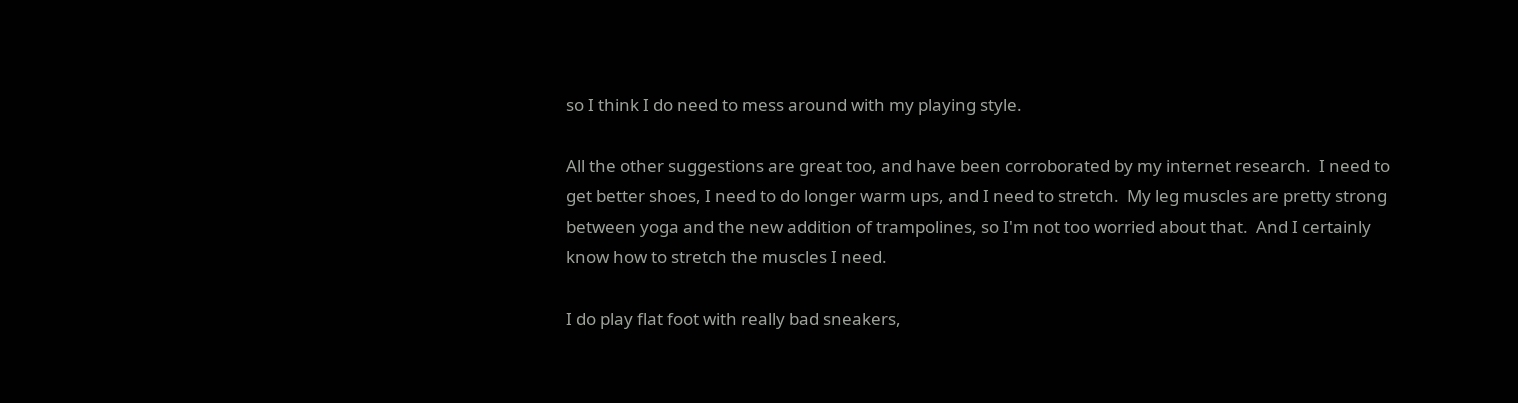so I think I do need to mess around with my playing style.

All the other suggestions are great too, and have been corroborated by my internet research.  I need to get better shoes, I need to do longer warm ups, and I need to stretch.  My leg muscles are pretty strong between yoga and the new addition of trampolines, so I'm not too worried about that.  And I certainly know how to stretch the muscles I need.

I do play flat foot with really bad sneakers,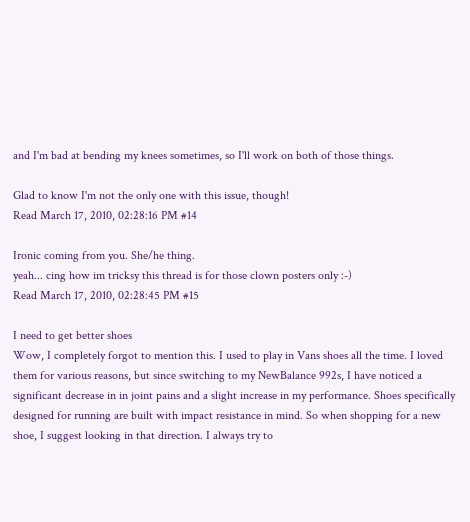and I'm bad at bending my knees sometimes, so I'll work on both of those things.

Glad to know I'm not the only one with this issue, though!
Read March 17, 2010, 02:28:16 PM #14

Ironic coming from you. She/he thing.
yeah... cing how im tricksy this thread is for those clown posters only :-)
Read March 17, 2010, 02:28:45 PM #15

I need to get better shoes
Wow, I completely forgot to mention this. I used to play in Vans shoes all the time. I loved them for various reasons, but since switching to my NewBalance 992s, I have noticed a significant decrease in in joint pains and a slight increase in my performance. Shoes specifically designed for running are built with impact resistance in mind. So when shopping for a new shoe, I suggest looking in that direction. I always try to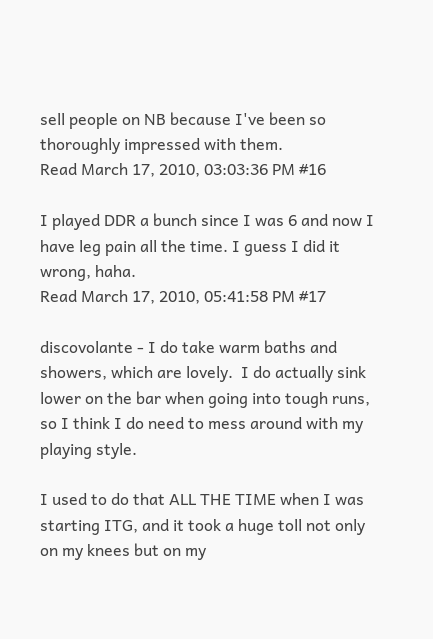sell people on NB because I've been so thoroughly impressed with them.
Read March 17, 2010, 03:03:36 PM #16

I played DDR a bunch since I was 6 and now I have leg pain all the time. I guess I did it wrong, haha.
Read March 17, 2010, 05:41:58 PM #17

discovolante - I do take warm baths and showers, which are lovely.  I do actually sink lower on the bar when going into tough runs, so I think I do need to mess around with my playing style.

I used to do that ALL THE TIME when I was starting ITG, and it took a huge toll not only on my knees but on my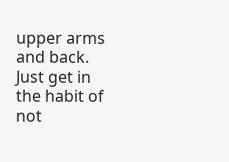upper arms and back. Just get in the habit of not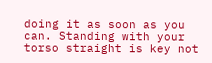doing it as soon as you can. Standing with your torso straight is key not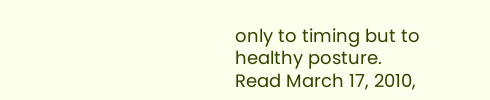only to timing but to healthy posture.
Read March 17, 2010,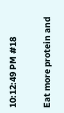10:12:49 PM #18

Eat more protein and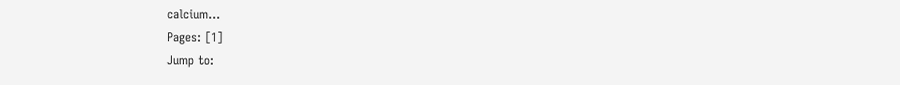calcium...
Pages: [1]
Jump to: